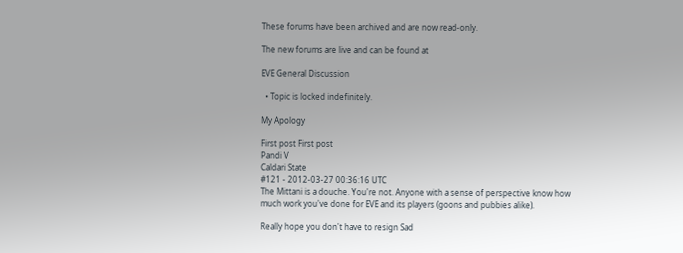These forums have been archived and are now read-only.

The new forums are live and can be found at

EVE General Discussion

  • Topic is locked indefinitely.

My Apology

First post First post
Pandi V
Caldari State
#121 - 2012-03-27 00:36:16 UTC
The Mittani is a douche. You're not. Anyone with a sense of perspective know how much work you've done for EVE and its players (goons and pubbies alike).

Really hope you don't have to resign Sad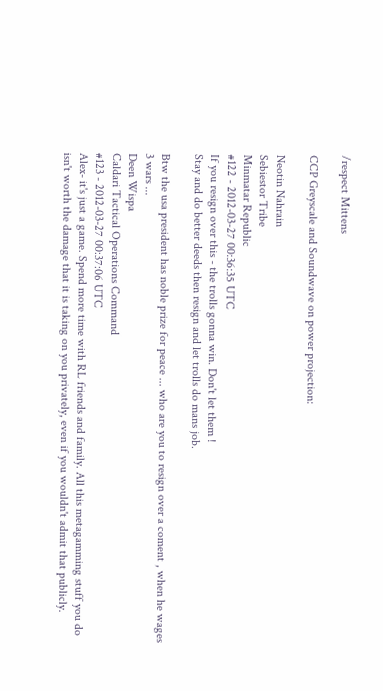/respect Mittens

CCP Greyscale and Soundwave on power projection:

Neotin Nahrain
Sebiestor Tribe
Minmatar Republic
#122 - 2012-03-27 00:36:35 UTC
If you resign over this - the trolls gonna win. Don't let them !
Stay and do better deeds then resign and let trolls do mans job.

Btw the usa president has noble prize for peace ... who are you to resign over a coment , when he wages 3 wars ...
Deen Wispa
Caldari Tactical Operations Command
#123 - 2012-03-27 00:37:06 UTC
Alex- it's just a game. Spend more time with RL friends and family. All this metagamming stuff you do isn't worth the damage that it is taking on you privately, even if you wouldn't admit that publicly.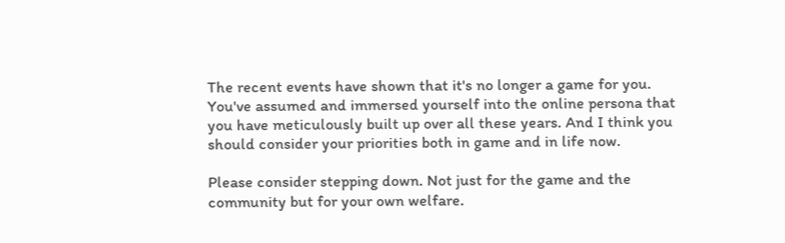The recent events have shown that it's no longer a game for you. You've assumed and immersed yourself into the online persona that you have meticulously built up over all these years. And I think you should consider your priorities both in game and in life now.

Please consider stepping down. Not just for the game and the community but for your own welfare.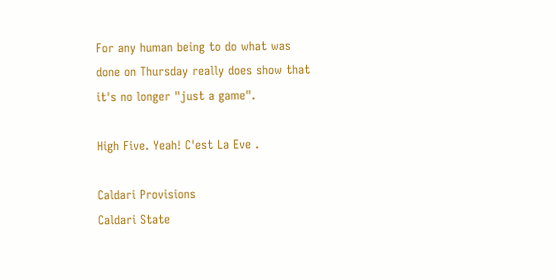For any human being to do what was done on Thursday really does show that it's no longer "just a game".

High Five. Yeah! C'est La Eve .

Caldari Provisions
Caldari State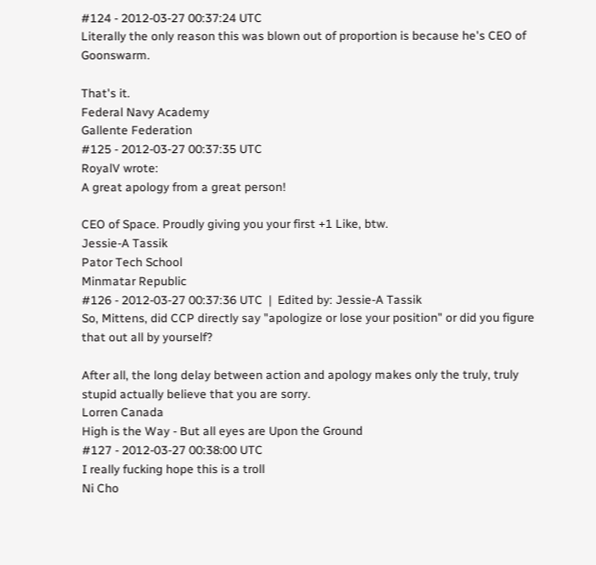#124 - 2012-03-27 00:37:24 UTC
Literally the only reason this was blown out of proportion is because he's CEO of Goonswarm.

That's it.
Federal Navy Academy
Gallente Federation
#125 - 2012-03-27 00:37:35 UTC
RoyalV wrote:
A great apology from a great person!

CEO of Space. Proudly giving you your first +1 Like, btw.
Jessie-A Tassik
Pator Tech School
Minmatar Republic
#126 - 2012-03-27 00:37:36 UTC  |  Edited by: Jessie-A Tassik
So, Mittens, did CCP directly say "apologize or lose your position" or did you figure that out all by yourself?

After all, the long delay between action and apology makes only the truly, truly stupid actually believe that you are sorry.
Lorren Canada
High is the Way - But all eyes are Upon the Ground
#127 - 2012-03-27 00:38:00 UTC
I really fucking hope this is a troll
Ni Cho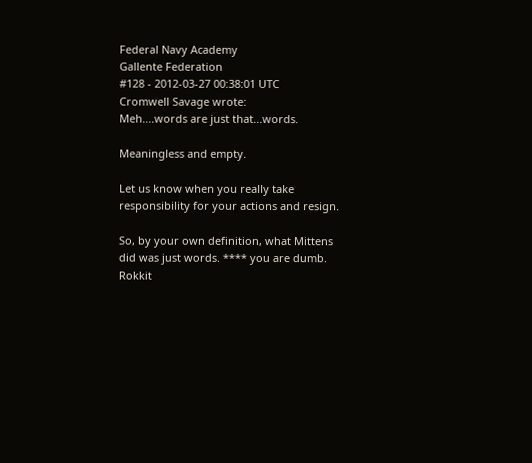Federal Navy Academy
Gallente Federation
#128 - 2012-03-27 00:38:01 UTC
Cromwell Savage wrote:
Meh....words are just that...words.

Meaningless and empty.

Let us know when you really take responsibility for your actions and resign.

So, by your own definition, what Mittens did was just words. **** you are dumb.
Rokkit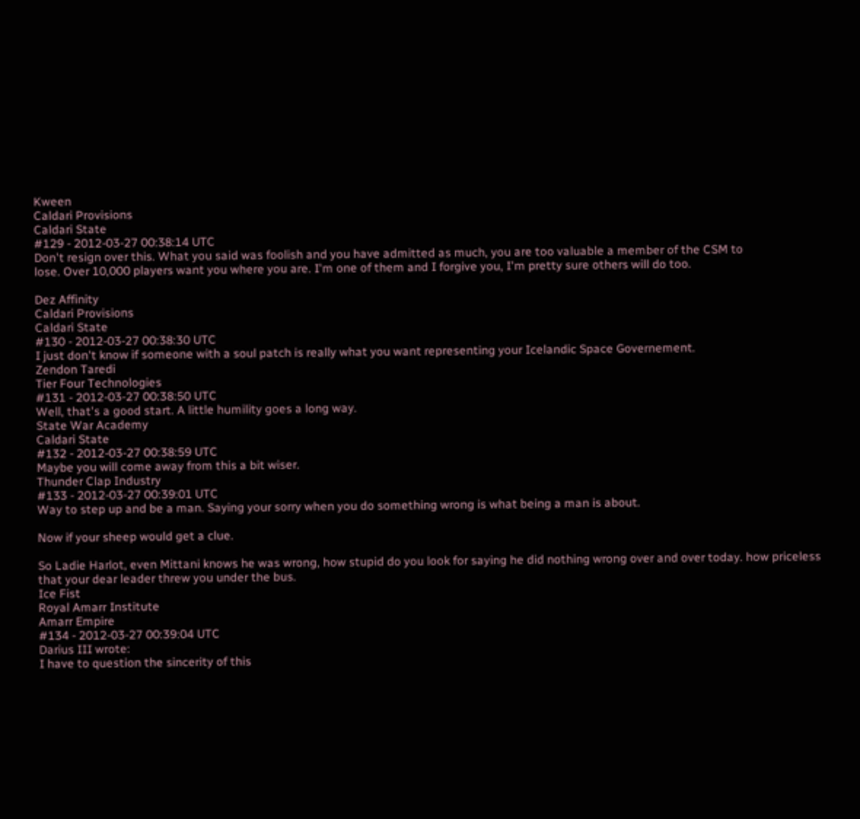Kween
Caldari Provisions
Caldari State
#129 - 2012-03-27 00:38:14 UTC
Don't resign over this. What you said was foolish and you have admitted as much, you are too valuable a member of the CSM to
lose. Over 10,000 players want you where you are. I'm one of them and I forgive you, I'm pretty sure others will do too.

Dez Affinity
Caldari Provisions
Caldari State
#130 - 2012-03-27 00:38:30 UTC
I just don't know if someone with a soul patch is really what you want representing your Icelandic Space Governement.
Zendon Taredi
Tier Four Technologies
#131 - 2012-03-27 00:38:50 UTC
Well, that's a good start. A little humility goes a long way.
State War Academy
Caldari State
#132 - 2012-03-27 00:38:59 UTC
Maybe you will come away from this a bit wiser.
Thunder Clap Industry
#133 - 2012-03-27 00:39:01 UTC
Way to step up and be a man. Saying your sorry when you do something wrong is what being a man is about.

Now if your sheep would get a clue.

So Ladie Harlot, even Mittani knows he was wrong, how stupid do you look for saying he did nothing wrong over and over today. how priceless that your dear leader threw you under the bus.
Ice Fist
Royal Amarr Institute
Amarr Empire
#134 - 2012-03-27 00:39:04 UTC
Darius III wrote:
I have to question the sincerity of this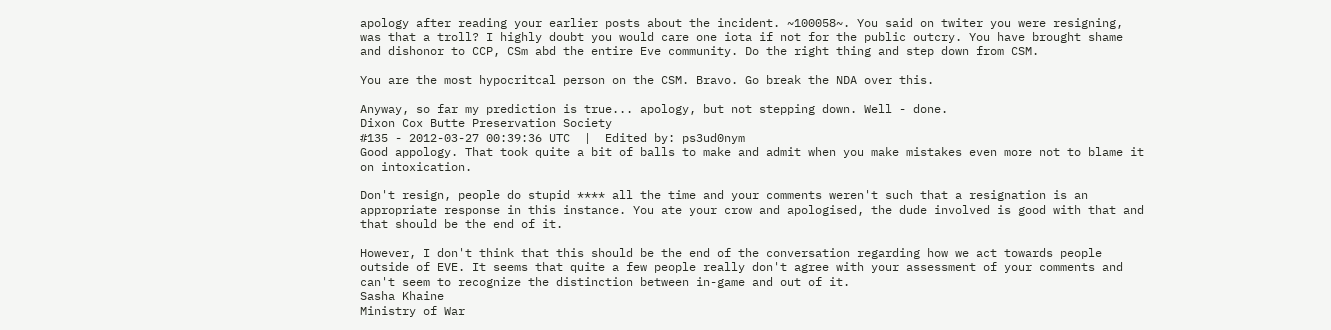apology after reading your earlier posts about the incident. ~100058~. You said on twiter you were resigning, was that a troll? I highly doubt you would care one iota if not for the public outcry. You have brought shame and dishonor to CCP, CSm abd the entire Eve community. Do the right thing and step down from CSM.

You are the most hypocritcal person on the CSM. Bravo. Go break the NDA over this.

Anyway, so far my prediction is true... apology, but not stepping down. Well - done.
Dixon Cox Butte Preservation Society
#135 - 2012-03-27 00:39:36 UTC  |  Edited by: ps3ud0nym
Good appology. That took quite a bit of balls to make and admit when you make mistakes even more not to blame it on intoxication.

Don't resign, people do stupid **** all the time and your comments weren't such that a resignation is an appropriate response in this instance. You ate your crow and apologised, the dude involved is good with that and that should be the end of it.

However, I don't think that this should be the end of the conversation regarding how we act towards people outside of EVE. It seems that quite a few people really don't agree with your assessment of your comments and can't seem to recognize the distinction between in-game and out of it.
Sasha Khaine
Ministry of War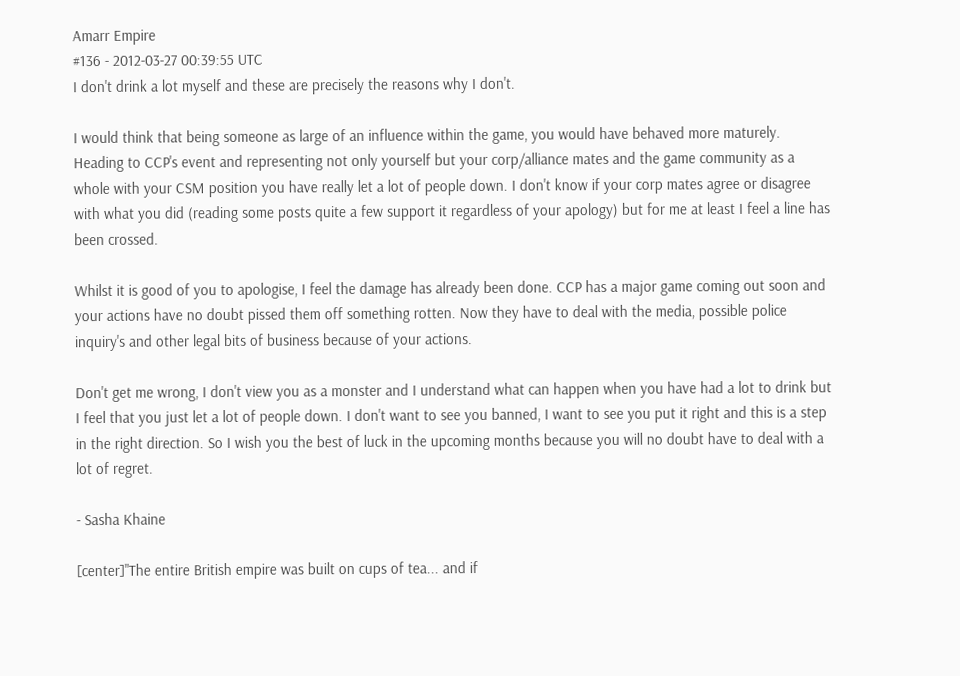Amarr Empire
#136 - 2012-03-27 00:39:55 UTC
I don't drink a lot myself and these are precisely the reasons why I don't.

I would think that being someone as large of an influence within the game, you would have behaved more maturely. Heading to CCP's event and representing not only yourself but your corp/alliance mates and the game community as a whole with your CSM position you have really let a lot of people down. I don't know if your corp mates agree or disagree with what you did (reading some posts quite a few support it regardless of your apology) but for me at least I feel a line has been crossed.

Whilst it is good of you to apologise, I feel the damage has already been done. CCP has a major game coming out soon and your actions have no doubt pissed them off something rotten. Now they have to deal with the media, possible police inquiry's and other legal bits of business because of your actions.

Don't get me wrong, I don't view you as a monster and I understand what can happen when you have had a lot to drink but I feel that you just let a lot of people down. I don't want to see you banned, I want to see you put it right and this is a step in the right direction. So I wish you the best of luck in the upcoming months because you will no doubt have to deal with a lot of regret.

- Sasha Khaine

[center]"The entire British empire was built on cups of tea... and if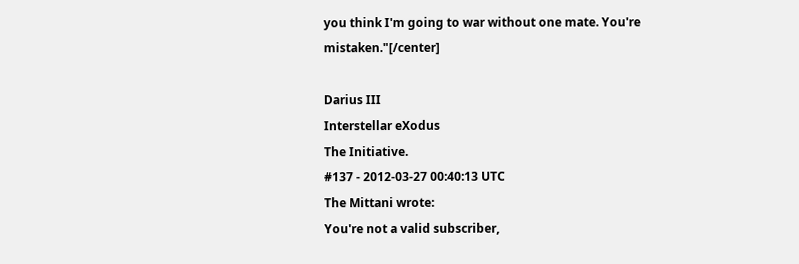you think I'm going to war without one mate. You're mistaken."[/center]

Darius III
Interstellar eXodus
The Initiative.
#137 - 2012-03-27 00:40:13 UTC
The Mittani wrote:
You're not a valid subscriber,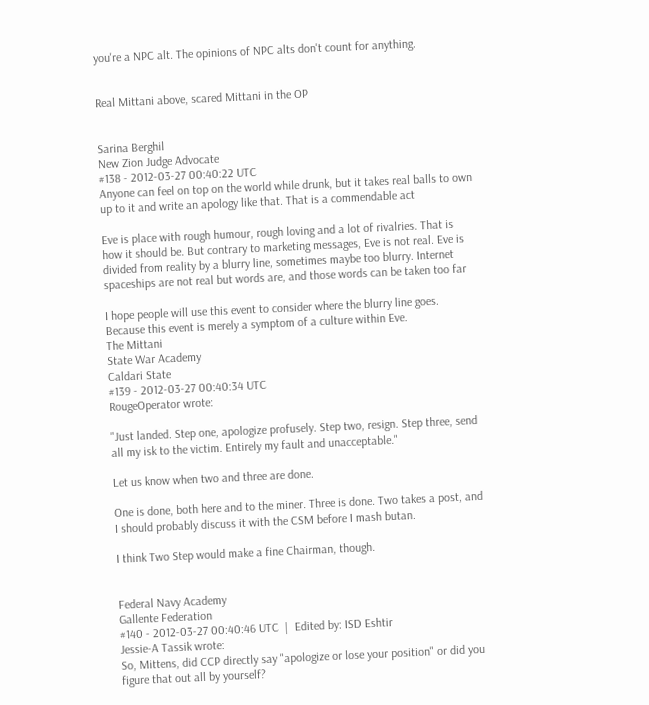you're a NPC alt. The opinions of NPC alts don't count for anything.


Real Mittani above, scared Mittani in the OP


Sarina Berghil
New Zion Judge Advocate
#138 - 2012-03-27 00:40:22 UTC
Anyone can feel on top on the world while drunk, but it takes real balls to own up to it and write an apology like that. That is a commendable act

Eve is place with rough humour, rough loving and a lot of rivalries. That is how it should be. But contrary to marketing messages, Eve is not real. Eve is divided from reality by a blurry line, sometimes maybe too blurry. Internet spaceships are not real but words are, and those words can be taken too far

I hope people will use this event to consider where the blurry line goes. Because this event is merely a symptom of a culture within Eve.
The Mittani
State War Academy
Caldari State
#139 - 2012-03-27 00:40:34 UTC
RougeOperator wrote:

"Just landed. Step one, apologize profusely. Step two, resign. Step three, send all my isk to the victim. Entirely my fault and unacceptable."

Let us know when two and three are done.

One is done, both here and to the miner. Three is done. Two takes a post, and I should probably discuss it with the CSM before I mash butan.

I think Two Step would make a fine Chairman, though.


Federal Navy Academy
Gallente Federation
#140 - 2012-03-27 00:40:46 UTC  |  Edited by: ISD Eshtir
Jessie-A Tassik wrote:
So, Mittens, did CCP directly say "apologize or lose your position" or did you figure that out all by yourself?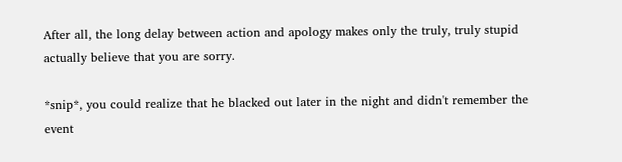After all, the long delay between action and apology makes only the truly, truly stupid actually believe that you are sorry.

*snip*, you could realize that he blacked out later in the night and didn't remember the event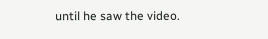until he saw the video.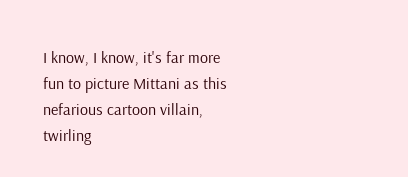I know, I know, it's far more fun to picture Mittani as this nefarious cartoon villain, twirling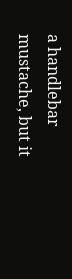a handlebar mustache, but it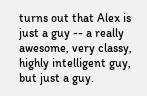turns out that Alex is just a guy -- a really awesome, very classy, highly intelligent guy, but just a guy.